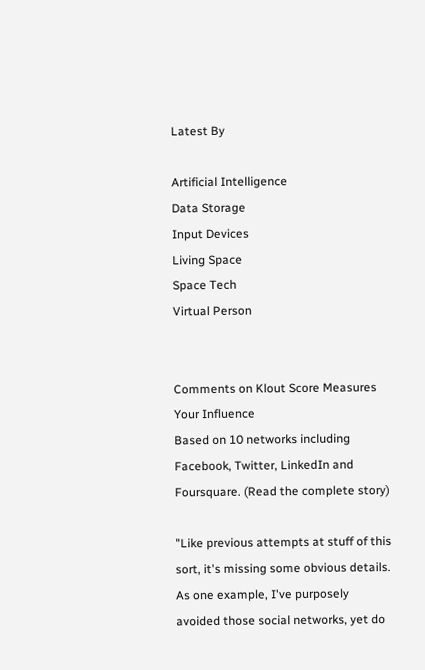Latest By

Artificial Intelligence
Data Storage
Input Devices
Living Space
Space Tech
Virtual Person


Comments on Klout Score Measures Your Influence
Based on 10 networks including Facebook, Twitter, LinkedIn and Foursquare. (Read the complete story)

"Like previous attempts at stuff of this sort, it's missing some obvious details. As one example, I've purposely avoided those social networks, yet do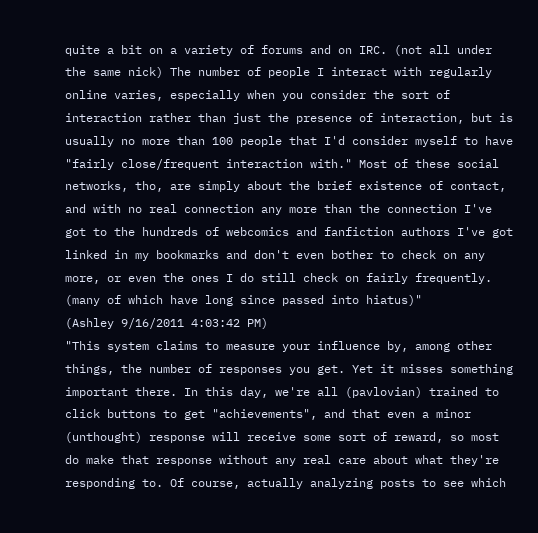quite a bit on a variety of forums and on IRC. (not all under the same nick) The number of people I interact with regularly online varies, especially when you consider the sort of interaction rather than just the presence of interaction, but is usually no more than 100 people that I'd consider myself to have "fairly close/frequent interaction with." Most of these social networks, tho, are simply about the brief existence of contact, and with no real connection any more than the connection I've got to the hundreds of webcomics and fanfiction authors I've got linked in my bookmarks and don't even bother to check on any more, or even the ones I do still check on fairly frequently. (many of which have long since passed into hiatus)"
(Ashley 9/16/2011 4:03:42 PM)
"This system claims to measure your influence by, among other things, the number of responses you get. Yet it misses something important there. In this day, we're all (pavlovian) trained to click buttons to get "achievements", and that even a minor (unthought) response will receive some sort of reward, so most do make that response without any real care about what they're responding to. Of course, actually analyzing posts to see which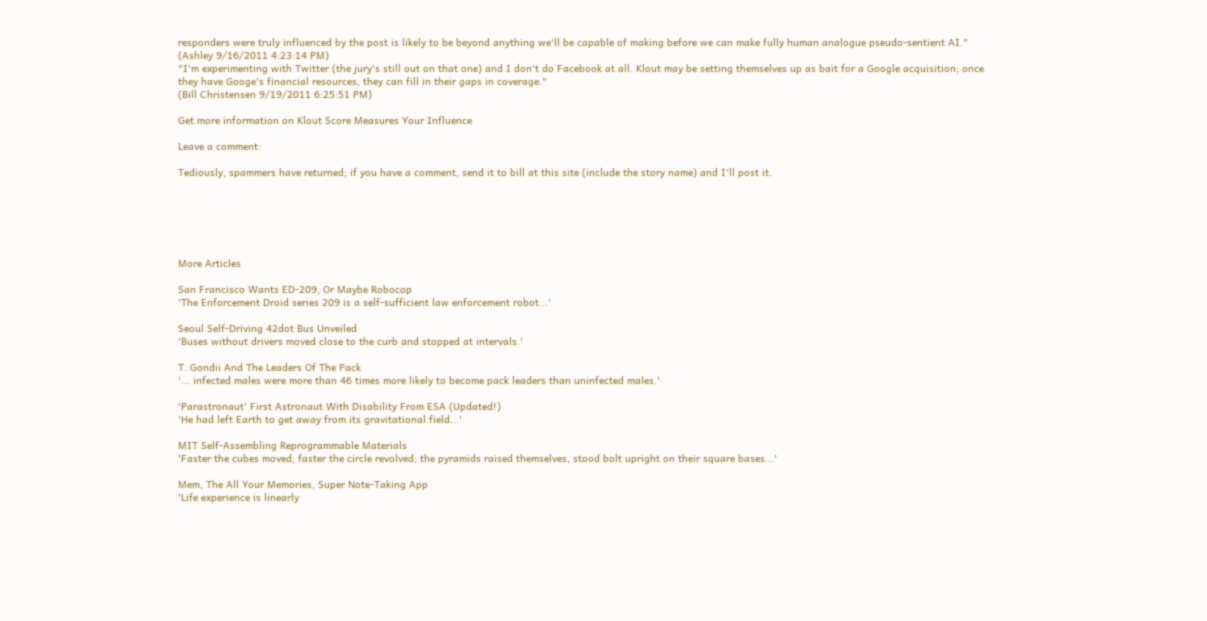responders were truly influenced by the post is likely to be beyond anything we'll be capable of making before we can make fully human analogue pseudo-sentient AI."
(Ashley 9/16/2011 4:23:14 PM)
"I'm experimenting with Twitter (the jury's still out on that one) and I don't do Facebook at all. Klout may be setting themselves up as bait for a Google acquisition; once they have Googe's financial resources, they can fill in their gaps in coverage."
(Bill Christensen 9/19/2011 6:25:51 PM)

Get more information on Klout Score Measures Your Influence

Leave a comment:

Tediously, spammers have returned; if you have a comment, send it to bill at this site (include the story name) and I'll post it.






More Articles

San Francisco Wants ED-209, Or Maybe Robocop
'The Enforcement Droid series 209 is a self-sufficient law enforcement robot...'

Seoul Self-Driving 42dot Bus Unveiled
'Buses without drivers moved close to the curb and stopped at intervals.'

T. Gondii And The Leaders Of The Pack
'... infected males were more than 46 times more likely to become pack leaders than uninfected males.'

'Parastronaut' First Astronaut With Disability From ESA (Updated!)
'He had left Earth to get away from its gravitational field...'

MIT Self-Assembling Reprogrammable Materials
'Faster the cubes moved; faster the circle revolved; the pyramids raised themselves, stood bolt upright on their square bases...'

Mem, The All Your Memories, Super Note-Taking App
'Life experience is linearly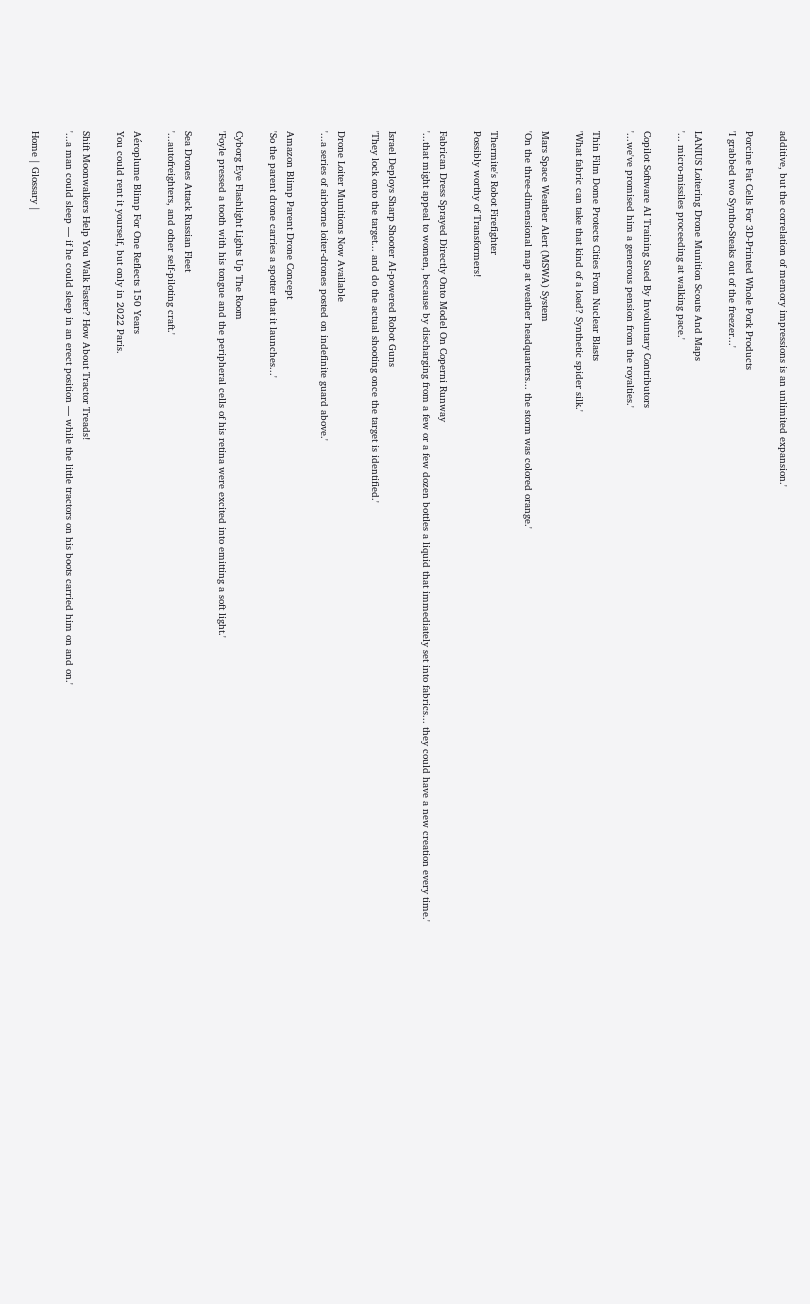additive, but the correlation of memory impressions is an unlimited expansion.'

Porcine Fat Cells For 3D-Printed Whole Pork Products
'I grabbed two Syntho-Steaks out of the freezer...'

LANIUS Loitering Drone Munition Scouts And Maps
'... micro-missiles proceeding at walking pace.'

Copilot Software AI Training Sued By Involuntary Contributors
'...we've promised him a generous pension from the royalties.'

Thin Film Dome Protects Cities From Nuclear Blasts
'What fabric can take that kind of a load? Synthetic spider silk.'

Mars Space Weather Alert (MSWA) System
'On the three-dimensional map at weather headquarters... the storm was colored orange.'

Thermite's Robot Firefighter
Possibly worthy of Transformers!

Fabrican Dress Sprayed Directly Onto Model On Coperni Runway
'...that might appeal to women, because by discharging from a few or a few dozen bottles a liquid that immediately set into fabrics... they could have a new creation every time.'

Israel Deploys Sharp Shooter AI-powered Robot Guns
'They lock onto the target... and do the actual shooting once the target is identified.'

Drone Loiter Munitions Now Available
'...a series of airborne loiter-drones posted on indefinite guard above.'

Amazon Blimp Parent Drone Concept
'So the parent drone carries a spotter that it launches...'

Cyborg Eye Flashlight Lights Up The Room
'Foyle pressed a tooth with his tongue and the peripheral cells of his retina were excited into emitting a soft light.'

Sea Drones Attack Russian Fleet
'...autofreighters, and other self-piloting craft.'

Aéroplume Blimp For One Reflects 150 Years
You could rent it yourself, but only in 2022 Paris.

Shift Moonwalkers Help You Walk Faster? How About Tractor Treads!
'...a man could sleep — if he could sleep in an erect position — while the little tractors on his boots carried him on and on.'

Home | Glossary |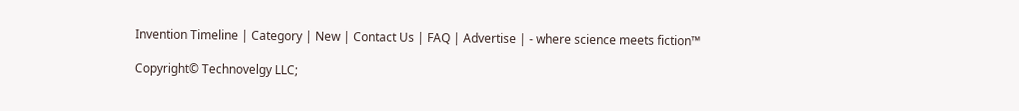Invention Timeline | Category | New | Contact Us | FAQ | Advertise | - where science meets fiction™

Copyright© Technovelgy LLC;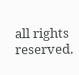all rights reserved.